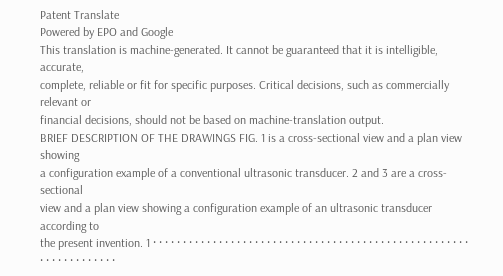Patent Translate
Powered by EPO and Google
This translation is machine-generated. It cannot be guaranteed that it is intelligible, accurate,
complete, reliable or fit for specific purposes. Critical decisions, such as commercially relevant or
financial decisions, should not be based on machine-translation output.
BRIEF DESCRIPTION OF THE DRAWINGS FIG. 1 is a cross-sectional view and a plan view showing
a configuration example of a conventional ultrasonic transducer. 2 and 3 are a cross-sectional
view and a plan view showing a configuration example of an ultrasonic transducer according to
the present invention. 1 · · · · · · · · · · · · · · · · · · · · · · · · · · · · · · · · · · · · · · · · · · · · · · · · · · · · · · · · · · · · · · · · · ·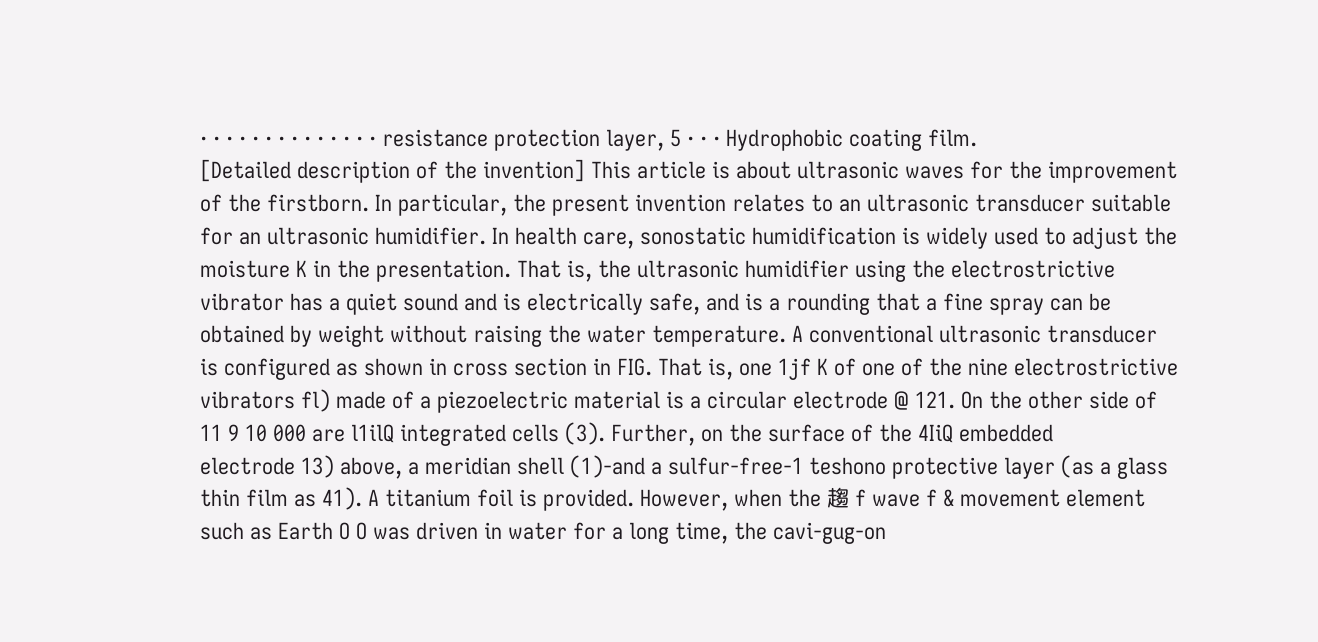· · · · · · · · · · · · · · resistance protection layer, 5 · · · Hydrophobic coating film.
[Detailed description of the invention] This article is about ultrasonic waves for the improvement
of the firstborn. In particular, the present invention relates to an ultrasonic transducer suitable
for an ultrasonic humidifier. In health care, sonostatic humidification is widely used to adjust the
moisture K in the presentation. That is, the ultrasonic humidifier using the electrostrictive
vibrator has a quiet sound and is electrically safe, and is a rounding that a fine spray can be
obtained by weight without raising the water temperature. A conventional ultrasonic transducer
is configured as shown in cross section in FIG. That is, one 1jf K of one of the nine electrostrictive
vibrators fl) made of a piezoelectric material is a circular electrode @ 121. On the other side of
11 9 10 000 are l1ilQ integrated cells (3). Further, on the surface of the 4IiQ embedded
electrode 13) above, a meridian shell (1)-and a sulfur-free-1 teshono protective layer (as a glass
thin film as 41). A titanium foil is provided. However, when the 趨 f wave f & movement element
such as Earth O O was driven in water for a long time, the cavi-gug-on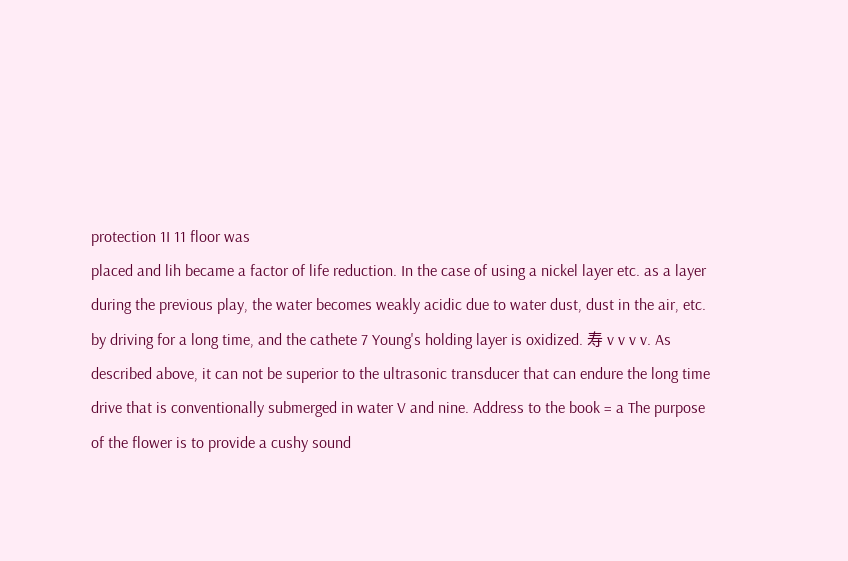protection 1I 11 floor was
placed and lih became a factor of life reduction. In the case of using a nickel layer etc. as a layer
during the previous play, the water becomes weakly acidic due to water dust, dust in the air, etc.
by driving for a long time, and the cathete 7 Young's holding layer is oxidized. 寿 v v v v. As
described above, it can not be superior to the ultrasonic transducer that can endure the long time
drive that is conventionally submerged in water V and nine. Address to the book = a The purpose
of the flower is to provide a cushy sound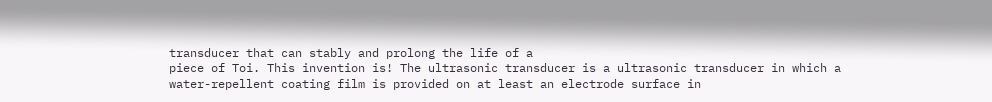transducer that can stably and prolong the life of a
piece of Toi. This invention is! The ultrasonic transducer is a ultrasonic transducer in which a
water-repellent coating film is provided on at least an electrode surface in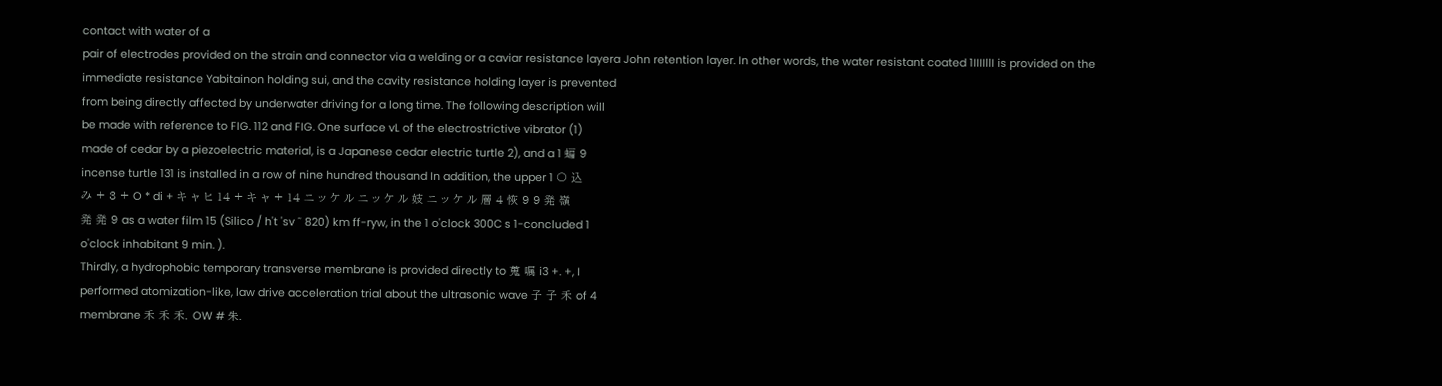contact with water of a
pair of electrodes provided on the strain and connector via a welding or a caviar resistance layera John retention layer. In other words, the water resistant coated 1IIIIllI is provided on the
immediate resistance Yabitainon holding sui, and the cavity resistance holding layer is prevented
from being directly affected by underwater driving for a long time. The following description will
be made with reference to FIG. 112 and FIG. One surface vL of the electrostrictive vibrator (1)
made of cedar by a piezoelectric material, is a Japanese cedar electric turtle 2), and a 1 蝙 9
incense turtle 131 is installed in a row of nine hundred thousand In addition, the upper 1 〇 込
み + 3 + O * di + キ ャ ヒ 14 + キ ャ + 14 ニ ッ ケ ル ニ ッ ケ ル 妓 ニ ッ ケ ル 層 4 恢 9 9 発 嶺
発 発 9 as a water film 15 (Silico / h't 'sv ˜ 820) km ff-ryw, in the 1 o'clock 300C s 1-concluded 1
o'clock inhabitant 9 min. ).
Thirdly, a hydrophobic temporary transverse membrane is provided directly to 蒐 嘱 i3 +. +, I
performed atomization-like, law drive acceleration trial about the ultrasonic wave 子 子 禾 of 4
membrane 禾 禾 禾. OW # 朱.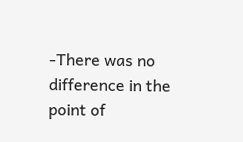-There was no difference in the point of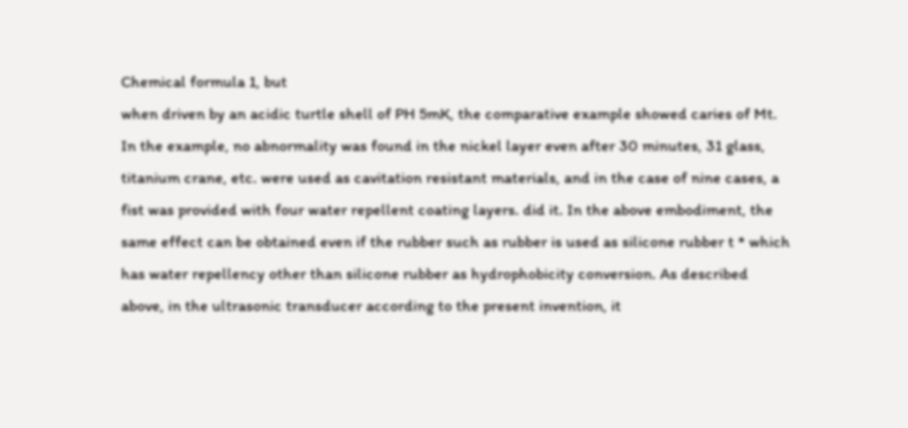Chemical formula 1, but
when driven by an acidic turtle shell of PH 5mK, the comparative example showed caries of Mt.
In the example, no abnormality was found in the nickel layer even after 30 minutes, 31 glass,
titanium crane, etc. were used as cavitation resistant materials, and in the case of nine cases, a
fist was provided with four water repellent coating layers. did it. In the above embodiment, the
same effect can be obtained even if the rubber such as rubber is used as silicone rubber t * which
has water repellency other than silicone rubber as hydrophobicity conversion. As described
above, in the ultrasonic transducer according to the present invention, it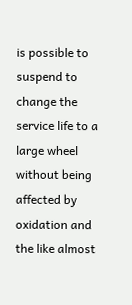is possible to suspend to
change the service life to a large wheel without being affected by oxidation and the like almost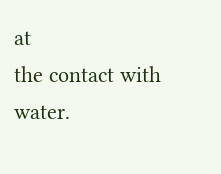at
the contact with water.